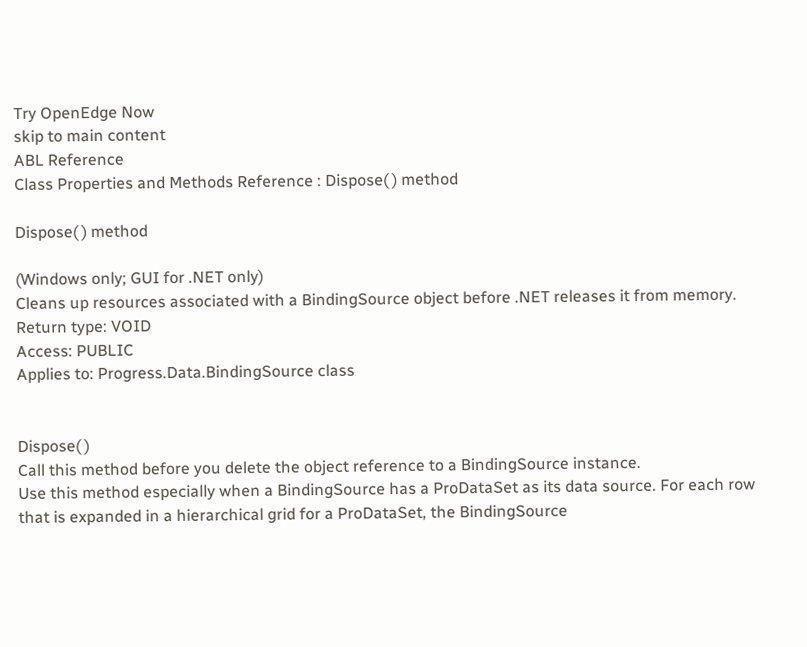Try OpenEdge Now
skip to main content
ABL Reference
Class Properties and Methods Reference : Dispose( ) method

Dispose( ) method

(Windows only; GUI for .NET only)
Cleans up resources associated with a BindingSource object before .NET releases it from memory.
Return type: VOID
Access: PUBLIC
Applies to: Progress.Data.BindingSource class


Dispose( )
Call this method before you delete the object reference to a BindingSource instance.
Use this method especially when a BindingSource has a ProDataSet as its data source. For each row that is expanded in a hierarchical grid for a ProDataSet, the BindingSource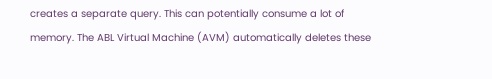creates a separate query. This can potentially consume a lot of memory. The ABL Virtual Machine (AVM) automatically deletes these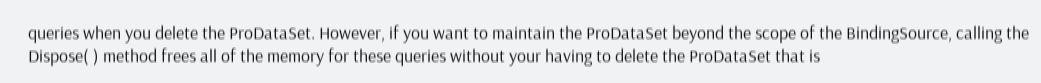queries when you delete the ProDataSet. However, if you want to maintain the ProDataSet beyond the scope of the BindingSource, calling the Dispose( ) method frees all of the memory for these queries without your having to delete the ProDataSet that is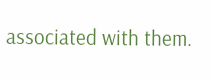associated with them.